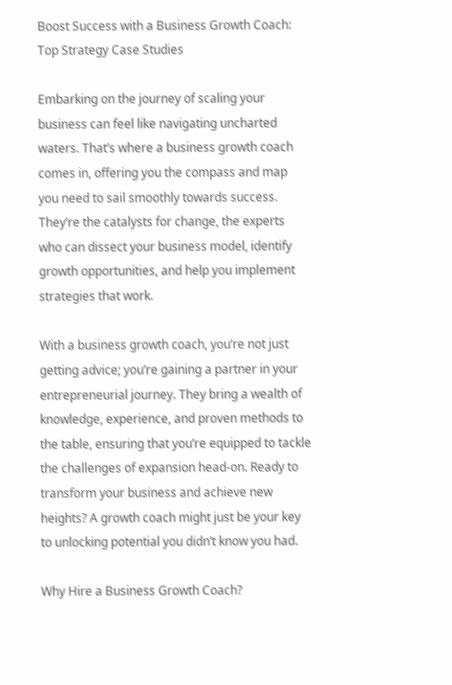Boost Success with a Business Growth Coach: Top Strategy Case Studies

Embarking on the journey of scaling your business can feel like navigating uncharted waters. That’s where a business growth coach comes in, offering you the compass and map you need to sail smoothly towards success. They’re the catalysts for change, the experts who can dissect your business model, identify growth opportunities, and help you implement strategies that work.

With a business growth coach, you’re not just getting advice; you’re gaining a partner in your entrepreneurial journey. They bring a wealth of knowledge, experience, and proven methods to the table, ensuring that you’re equipped to tackle the challenges of expansion head-on. Ready to transform your business and achieve new heights? A growth coach might just be your key to unlocking potential you didn’t know you had.

Why Hire a Business Growth Coach?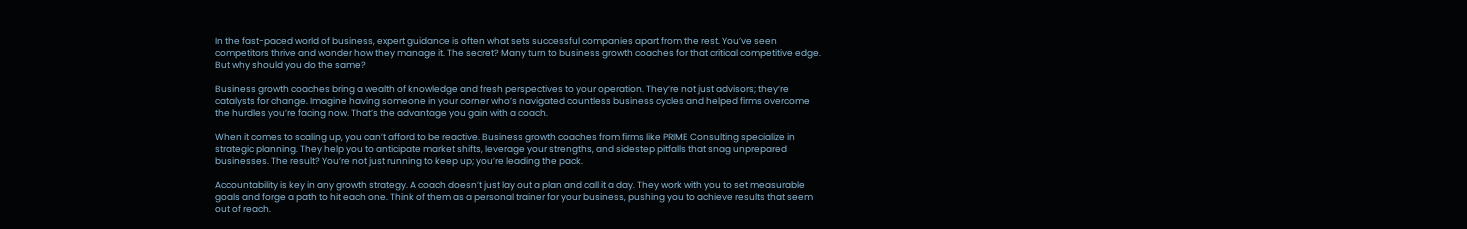In the fast-paced world of business, expert guidance is often what sets successful companies apart from the rest. You’ve seen competitors thrive and wonder how they manage it. The secret? Many turn to business growth coaches for that critical competitive edge. But why should you do the same?

Business growth coaches bring a wealth of knowledge and fresh perspectives to your operation. They’re not just advisors; they’re catalysts for change. Imagine having someone in your corner who’s navigated countless business cycles and helped firms overcome the hurdles you’re facing now. That’s the advantage you gain with a coach.

When it comes to scaling up, you can’t afford to be reactive. Business growth coaches from firms like PRIME Consulting specialize in strategic planning. They help you to anticipate market shifts, leverage your strengths, and sidestep pitfalls that snag unprepared businesses. The result? You’re not just running to keep up; you’re leading the pack.

Accountability is key in any growth strategy. A coach doesn’t just lay out a plan and call it a day. They work with you to set measurable goals and forge a path to hit each one. Think of them as a personal trainer for your business, pushing you to achieve results that seem out of reach.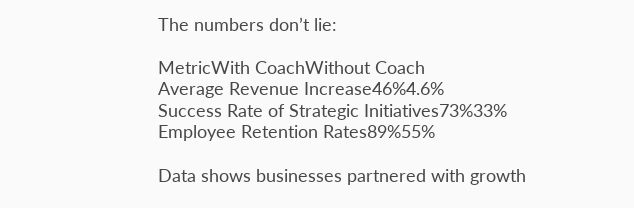The numbers don’t lie:

MetricWith CoachWithout Coach
Average Revenue Increase46%4.6%
Success Rate of Strategic Initiatives73%33%
Employee Retention Rates89%55%

Data shows businesses partnered with growth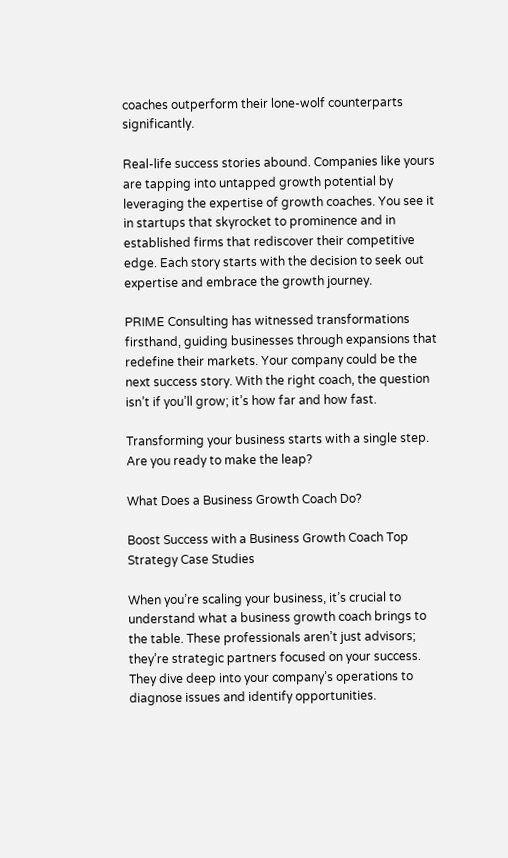coaches outperform their lone-wolf counterparts significantly.

Real-life success stories abound. Companies like yours are tapping into untapped growth potential by leveraging the expertise of growth coaches. You see it in startups that skyrocket to prominence and in established firms that rediscover their competitive edge. Each story starts with the decision to seek out expertise and embrace the growth journey.

PRIME Consulting has witnessed transformations firsthand, guiding businesses through expansions that redefine their markets. Your company could be the next success story. With the right coach, the question isn’t if you’ll grow; it’s how far and how fast.

Transforming your business starts with a single step. Are you ready to make the leap?

What Does a Business Growth Coach Do?

Boost Success with a Business Growth Coach Top Strategy Case Studies

When you’re scaling your business, it’s crucial to understand what a business growth coach brings to the table. These professionals aren’t just advisors; they’re strategic partners focused on your success. They dive deep into your company’s operations to diagnose issues and identify opportunities.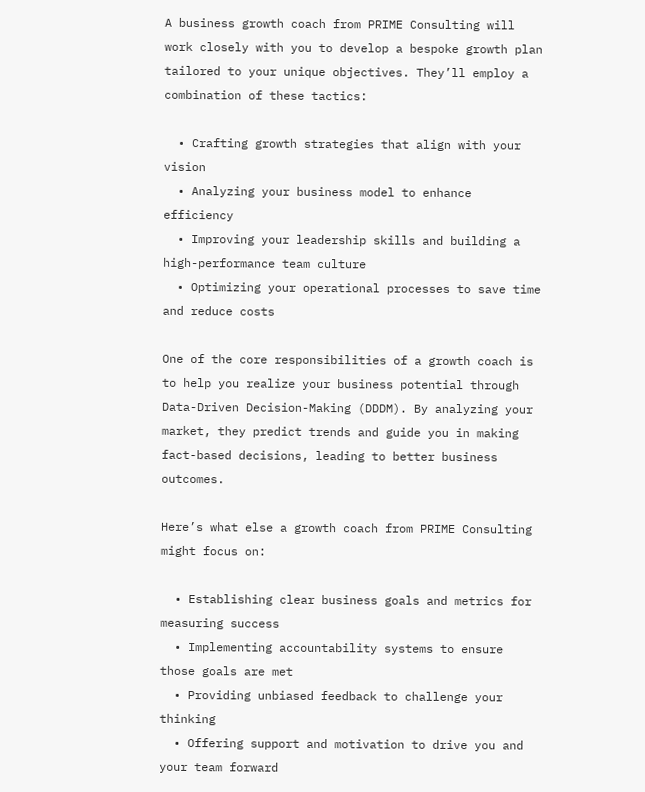A business growth coach from PRIME Consulting will work closely with you to develop a bespoke growth plan tailored to your unique objectives. They’ll employ a combination of these tactics:

  • Crafting growth strategies that align with your vision
  • Analyzing your business model to enhance efficiency
  • Improving your leadership skills and building a high-performance team culture
  • Optimizing your operational processes to save time and reduce costs

One of the core responsibilities of a growth coach is to help you realize your business potential through Data-Driven Decision-Making (DDDM). By analyzing your market, they predict trends and guide you in making fact-based decisions, leading to better business outcomes.

Here’s what else a growth coach from PRIME Consulting might focus on:

  • Establishing clear business goals and metrics for measuring success
  • Implementing accountability systems to ensure those goals are met
  • Providing unbiased feedback to challenge your thinking
  • Offering support and motivation to drive you and your team forward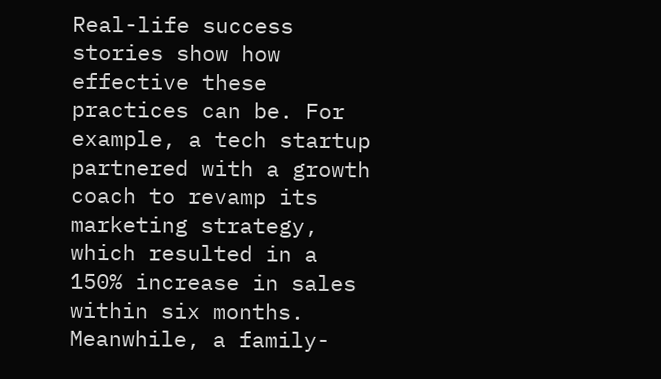Real-life success stories show how effective these practices can be. For example, a tech startup partnered with a growth coach to revamp its marketing strategy, which resulted in a 150% increase in sales within six months. Meanwhile, a family-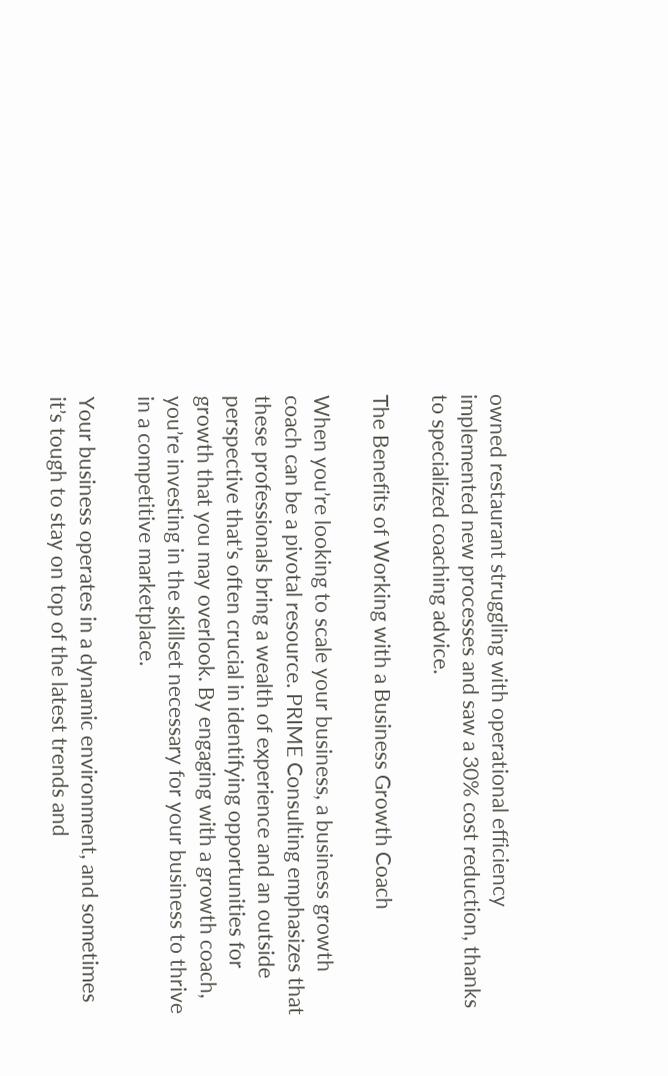owned restaurant struggling with operational efficiency implemented new processes and saw a 30% cost reduction, thanks to specialized coaching advice.

The Benefits of Working with a Business Growth Coach

When you’re looking to scale your business, a business growth coach can be a pivotal resource. PRIME Consulting emphasizes that these professionals bring a wealth of experience and an outside perspective that’s often crucial in identifying opportunities for growth that you may overlook. By engaging with a growth coach, you’re investing in the skillset necessary for your business to thrive in a competitive marketplace.

Your business operates in a dynamic environment, and sometimes it’s tough to stay on top of the latest trends and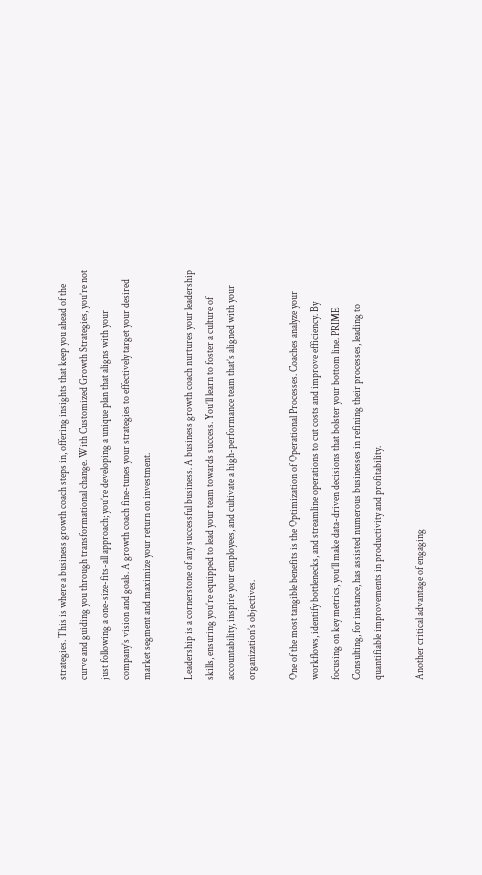strategies. This is where a business growth coach steps in, offering insights that keep you ahead of the curve and guiding you through transformational change. With Customized Growth Strategies, you’re not just following a one-size-fits-all approach; you’re developing a unique plan that aligns with your company’s vision and goals. A growth coach fine-tunes your strategies to effectively target your desired market segment and maximize your return on investment.

Leadership is a cornerstone of any successful business. A business growth coach nurtures your leadership skills, ensuring you’re equipped to lead your team towards success. You’ll learn to foster a culture of accountability, inspire your employees, and cultivate a high-performance team that’s aligned with your organization’s objectives.

One of the most tangible benefits is the Optimization of Operational Processes. Coaches analyze your workflows, identify bottlenecks, and streamline operations to cut costs and improve efficiency. By focusing on key metrics, you’ll make data-driven decisions that bolster your bottom line. PRIME Consulting, for instance, has assisted numerous businesses in refining their processes, leading to quantifiable improvements in productivity and profitability.

Another critical advantage of engaging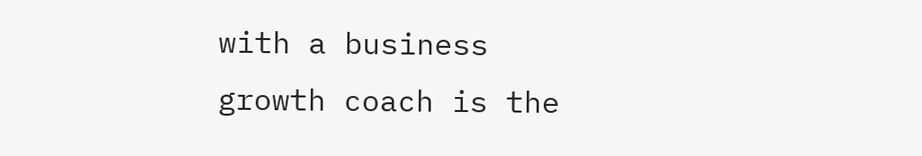with a business growth coach is the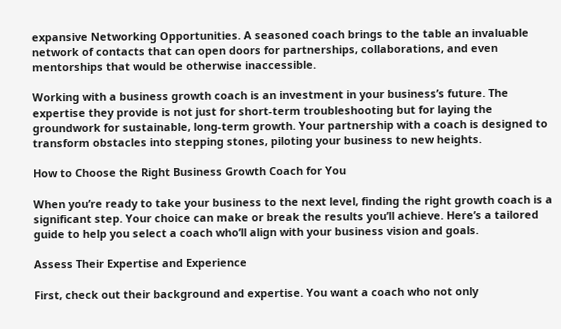expansive Networking Opportunities. A seasoned coach brings to the table an invaluable network of contacts that can open doors for partnerships, collaborations, and even mentorships that would be otherwise inaccessible.

Working with a business growth coach is an investment in your business’s future. The expertise they provide is not just for short-term troubleshooting but for laying the groundwork for sustainable, long-term growth. Your partnership with a coach is designed to transform obstacles into stepping stones, piloting your business to new heights.

How to Choose the Right Business Growth Coach for You

When you’re ready to take your business to the next level, finding the right growth coach is a significant step. Your choice can make or break the results you’ll achieve. Here’s a tailored guide to help you select a coach who’ll align with your business vision and goals.

Assess Their Expertise and Experience

First, check out their background and expertise. You want a coach who not only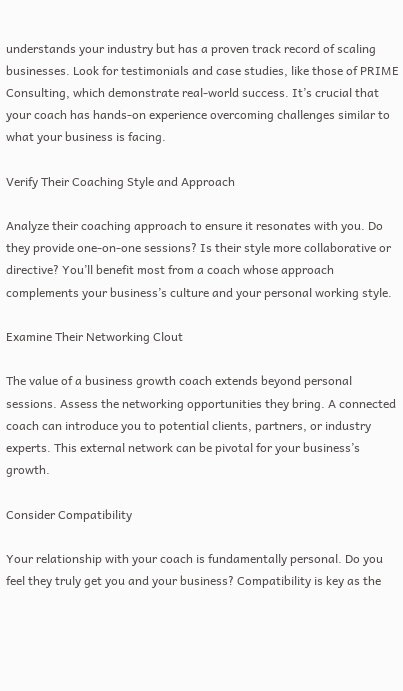understands your industry but has a proven track record of scaling businesses. Look for testimonials and case studies, like those of PRIME Consulting, which demonstrate real-world success. It’s crucial that your coach has hands-on experience overcoming challenges similar to what your business is facing.

Verify Their Coaching Style and Approach

Analyze their coaching approach to ensure it resonates with you. Do they provide one-on-one sessions? Is their style more collaborative or directive? You’ll benefit most from a coach whose approach complements your business’s culture and your personal working style.

Examine Their Networking Clout

The value of a business growth coach extends beyond personal sessions. Assess the networking opportunities they bring. A connected coach can introduce you to potential clients, partners, or industry experts. This external network can be pivotal for your business’s growth.

Consider Compatibility

Your relationship with your coach is fundamentally personal. Do you feel they truly get you and your business? Compatibility is key as the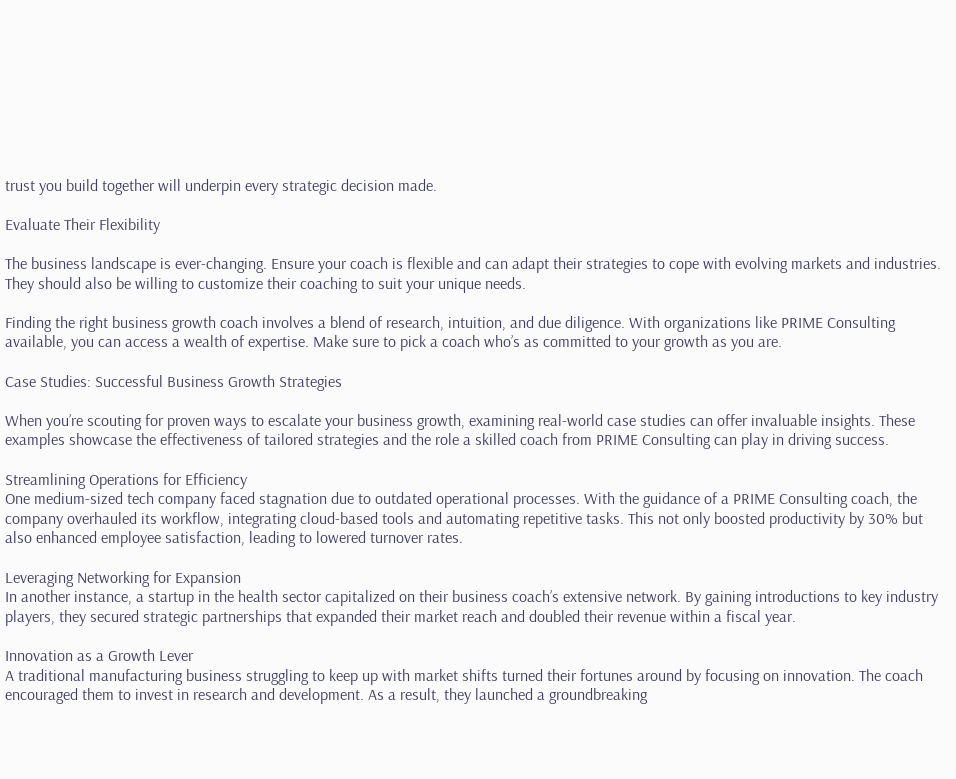trust you build together will underpin every strategic decision made.

Evaluate Their Flexibility

The business landscape is ever-changing. Ensure your coach is flexible and can adapt their strategies to cope with evolving markets and industries. They should also be willing to customize their coaching to suit your unique needs.

Finding the right business growth coach involves a blend of research, intuition, and due diligence. With organizations like PRIME Consulting available, you can access a wealth of expertise. Make sure to pick a coach who’s as committed to your growth as you are.

Case Studies: Successful Business Growth Strategies

When you’re scouting for proven ways to escalate your business growth, examining real-world case studies can offer invaluable insights. These examples showcase the effectiveness of tailored strategies and the role a skilled coach from PRIME Consulting can play in driving success.

Streamlining Operations for Efficiency
One medium-sized tech company faced stagnation due to outdated operational processes. With the guidance of a PRIME Consulting coach, the company overhauled its workflow, integrating cloud-based tools and automating repetitive tasks. This not only boosted productivity by 30% but also enhanced employee satisfaction, leading to lowered turnover rates.

Leveraging Networking for Expansion
In another instance, a startup in the health sector capitalized on their business coach’s extensive network. By gaining introductions to key industry players, they secured strategic partnerships that expanded their market reach and doubled their revenue within a fiscal year.

Innovation as a Growth Lever
A traditional manufacturing business struggling to keep up with market shifts turned their fortunes around by focusing on innovation. The coach encouraged them to invest in research and development. As a result, they launched a groundbreaking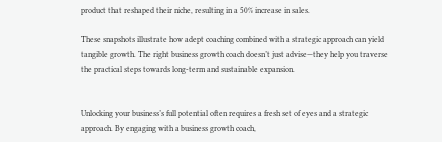product that reshaped their niche, resulting in a 50% increase in sales.

These snapshots illustrate how adept coaching combined with a strategic approach can yield tangible growth. The right business growth coach doesn’t just advise—they help you traverse the practical steps towards long-term and sustainable expansion.


Unlocking your business’s full potential often requires a fresh set of eyes and a strategic approach. By engaging with a business growth coach,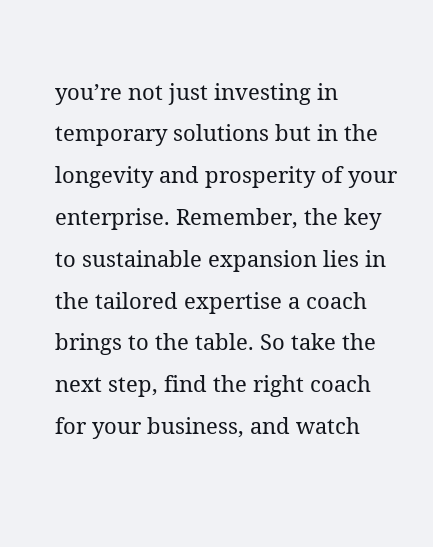you’re not just investing in temporary solutions but in the longevity and prosperity of your enterprise. Remember, the key to sustainable expansion lies in the tailored expertise a coach brings to the table. So take the next step, find the right coach for your business, and watch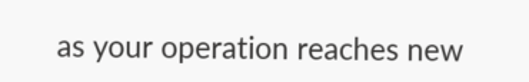as your operation reaches new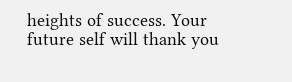heights of success. Your future self will thank you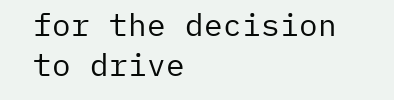for the decision to drive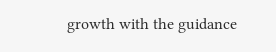growth with the guidance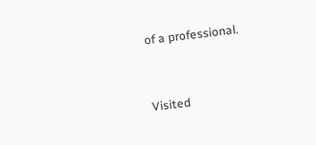of a professional.


Visited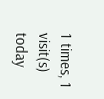1 times, 1 visit(s) today